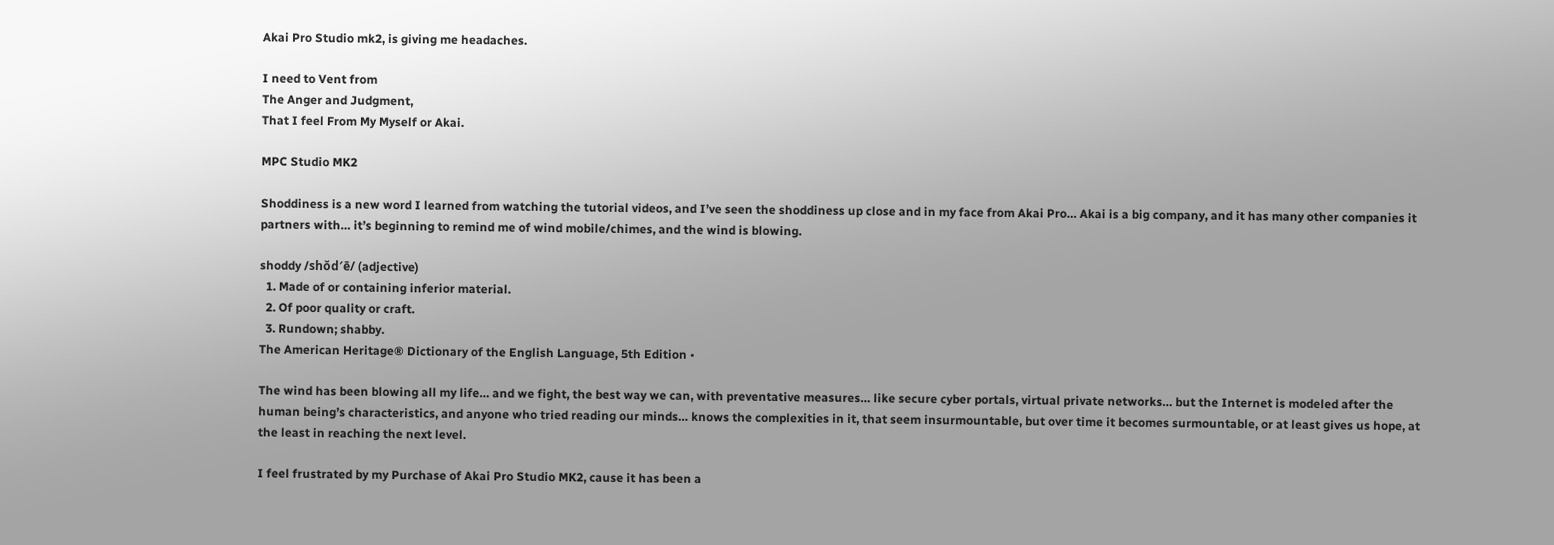Akai Pro Studio mk2, is giving me headaches.

I need to Vent from
The Anger and Judgment,
That I feel From My Myself or Akai.

MPC Studio MK2

Shoddiness is a new word I learned from watching the tutorial videos, and I’ve seen the shoddiness up close and in my face from Akai Pro… Akai is a big company, and it has many other companies it partners with… it’s beginning to remind me of wind mobile/chimes, and the wind is blowing.

shoddy /shŏd′ē/ (adjective)
  1. Made of or containing inferior material.
  2. Of poor quality or craft.
  3. Rundown; shabby.
The American Heritage® Dictionary of the English Language, 5th Edition •

The wind has been blowing all my life… and we fight, the best way we can, with preventative measures… like secure cyber portals, virtual private networks… but the Internet is modeled after the human being’s characteristics, and anyone who tried reading our minds… knows the complexities in it, that seem insurmountable, but over time it becomes surmountable, or at least gives us hope, at the least in reaching the next level.

I feel frustrated by my Purchase of Akai Pro Studio MK2, cause it has been a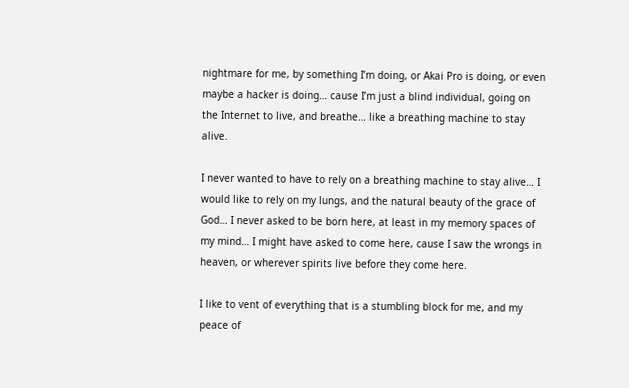nightmare for me, by something I’m doing, or Akai Pro is doing, or even maybe a hacker is doing… cause I’m just a blind individual, going on the Internet to live, and breathe… like a breathing machine to stay alive.

I never wanted to have to rely on a breathing machine to stay alive… I would like to rely on my lungs, and the natural beauty of the grace of God… I never asked to be born here, at least in my memory spaces of my mind… I might have asked to come here, cause I saw the wrongs in heaven, or wherever spirits live before they come here.

I like to vent of everything that is a stumbling block for me, and my peace of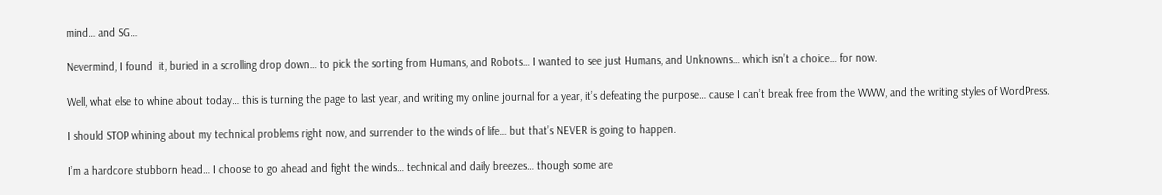mind… and SG…

Nevermind, I found  it, buried in a scrolling drop down… to pick the sorting from Humans, and Robots… I wanted to see just Humans, and Unknowns… which isn’t a choice… for now.

Well, what else to whine about today… this is turning the page to last year, and writing my online journal for a year, it’s defeating the purpose… cause I can’t break free from the WWW, and the writing styles of WordPress.

I should STOP whining about my technical problems right now, and surrender to the winds of life… but that’s NEVER is going to happen.

I’m a hardcore stubborn head… I choose to go ahead and fight the winds… technical and daily breezes… though some are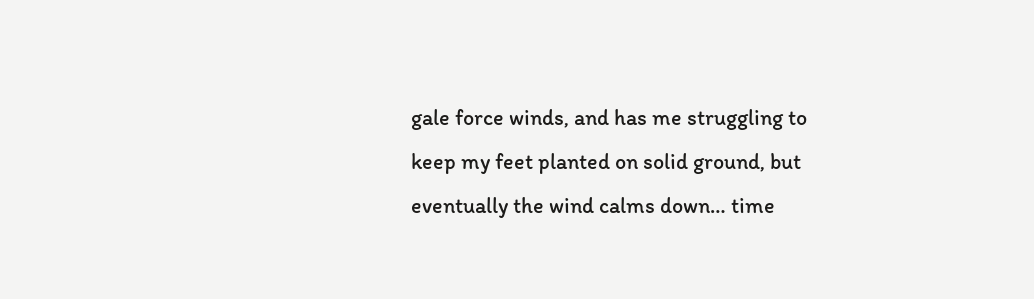gale force winds, and has me struggling to keep my feet planted on solid ground, but eventually the wind calms down… time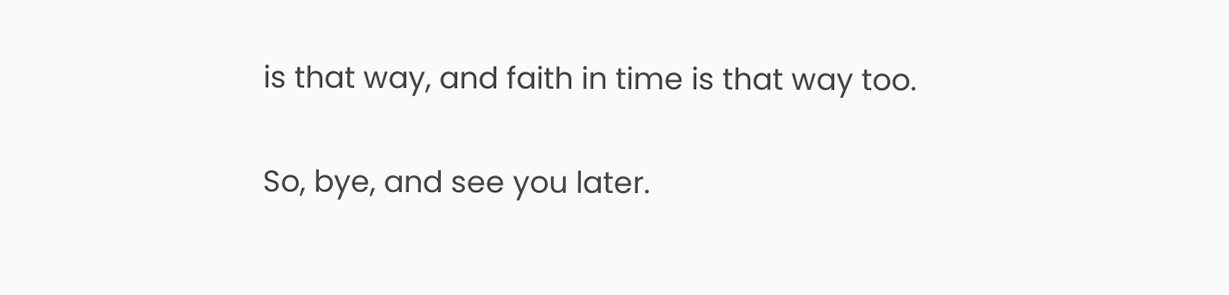is that way, and faith in time is that way too.

So, bye, and see you later.